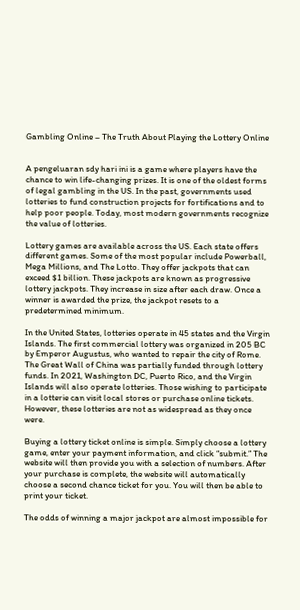Gambling Online – The Truth About Playing the Lottery Online


A pengeluaran sdy hari ini is a game where players have the chance to win life-changing prizes. It is one of the oldest forms of legal gambling in the US. In the past, governments used lotteries to fund construction projects for fortifications and to help poor people. Today, most modern governments recognize the value of lotteries.

Lottery games are available across the US. Each state offers different games. Some of the most popular include Powerball, Mega Millions, and The Lotto. They offer jackpots that can exceed $1 billion. These jackpots are known as progressive lottery jackpots. They increase in size after each draw. Once a winner is awarded the prize, the jackpot resets to a predetermined minimum.

In the United States, lotteries operate in 45 states and the Virgin Islands. The first commercial lottery was organized in 205 BC by Emperor Augustus, who wanted to repair the city of Rome. The Great Wall of China was partially funded through lottery funds. In 2021, Washington DC, Puerto Rico, and the Virgin Islands will also operate lotteries. Those wishing to participate in a lotterie can visit local stores or purchase online tickets. However, these lotteries are not as widespread as they once were.

Buying a lottery ticket online is simple. Simply choose a lottery game, enter your payment information, and click “submit.” The website will then provide you with a selection of numbers. After your purchase is complete, the website will automatically choose a second chance ticket for you. You will then be able to print your ticket.

The odds of winning a major jackpot are almost impossible for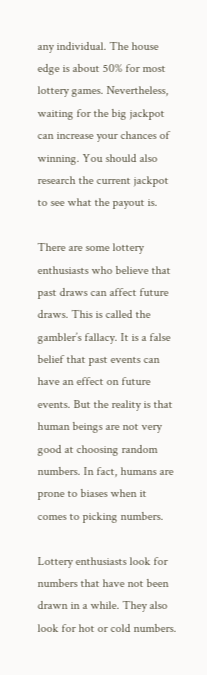any individual. The house edge is about 50% for most lottery games. Nevertheless, waiting for the big jackpot can increase your chances of winning. You should also research the current jackpot to see what the payout is.

There are some lottery enthusiasts who believe that past draws can affect future draws. This is called the gambler’s fallacy. It is a false belief that past events can have an effect on future events. But the reality is that human beings are not very good at choosing random numbers. In fact, humans are prone to biases when it comes to picking numbers.

Lottery enthusiasts look for numbers that have not been drawn in a while. They also look for hot or cold numbers.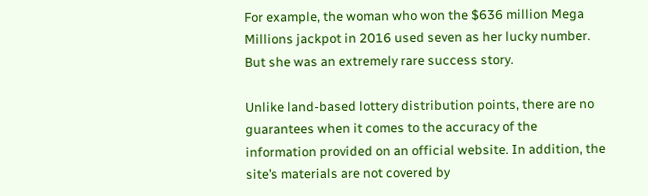For example, the woman who won the $636 million Mega Millions jackpot in 2016 used seven as her lucky number. But she was an extremely rare success story.

Unlike land-based lottery distribution points, there are no guarantees when it comes to the accuracy of the information provided on an official website. In addition, the site’s materials are not covered by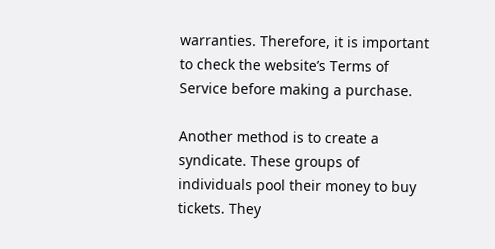warranties. Therefore, it is important to check the website’s Terms of Service before making a purchase.

Another method is to create a syndicate. These groups of individuals pool their money to buy tickets. They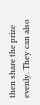then share the prize evenly. They can also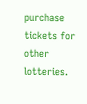purchase tickets for other lotteries.